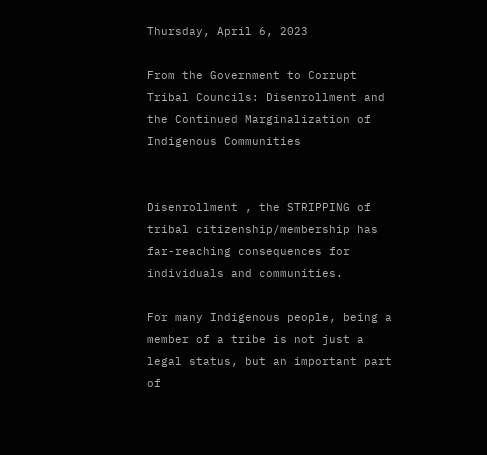Thursday, April 6, 2023

From the Government to Corrupt Tribal Councils: Disenrollment and the Continued Marginalization of Indigenous Communities


Disenrollment , the STRIPPING of tribal citizenship/membership has far-reaching consequences for individuals and communities.

For many Indigenous people, being a member of a tribe is not just a legal status, but an important part of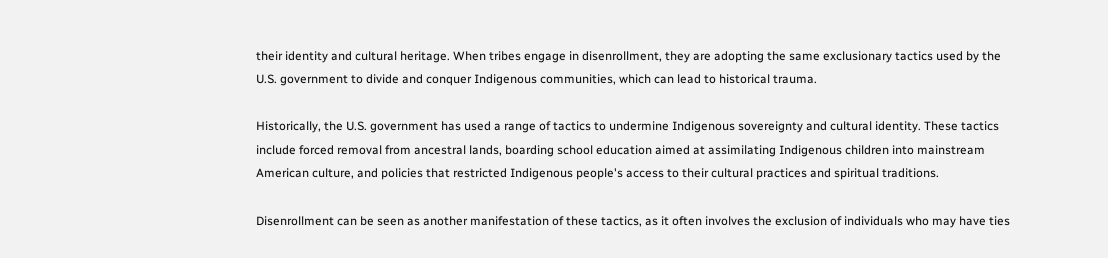their identity and cultural heritage. When tribes engage in disenrollment, they are adopting the same exclusionary tactics used by the U.S. government to divide and conquer Indigenous communities, which can lead to historical trauma.

Historically, the U.S. government has used a range of tactics to undermine Indigenous sovereignty and cultural identity. These tactics include forced removal from ancestral lands, boarding school education aimed at assimilating Indigenous children into mainstream American culture, and policies that restricted Indigenous people's access to their cultural practices and spiritual traditions.

Disenrollment can be seen as another manifestation of these tactics, as it often involves the exclusion of individuals who may have ties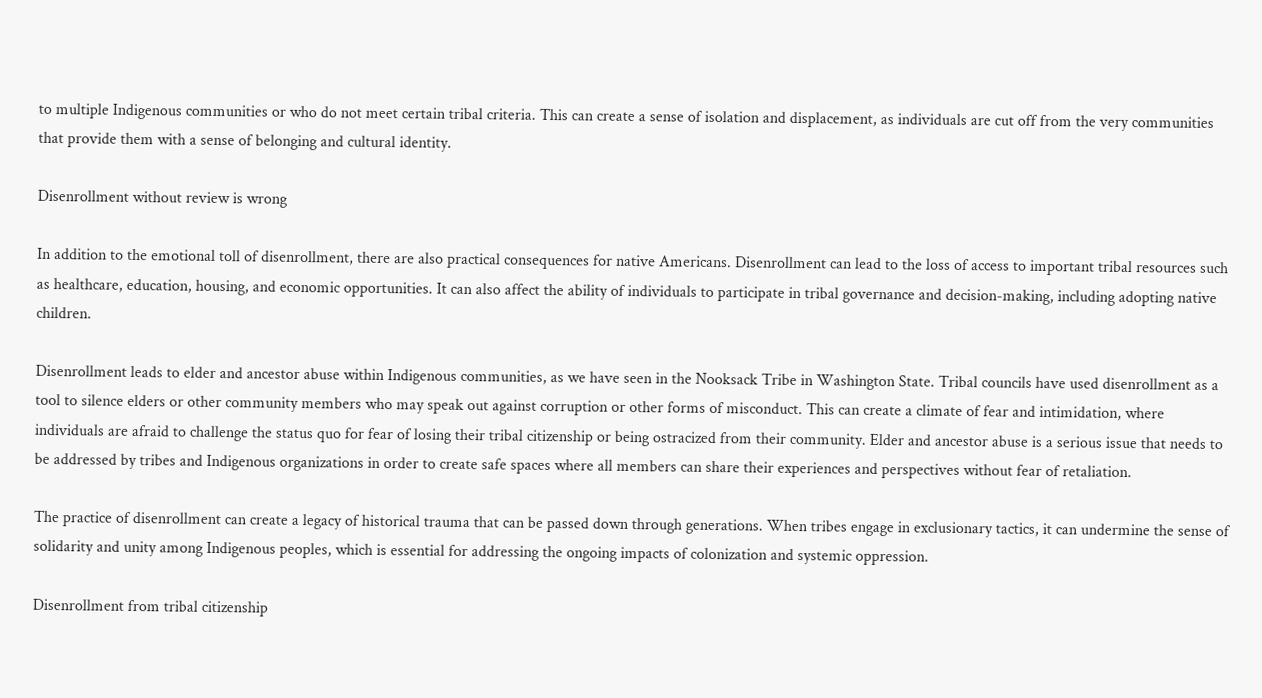to multiple Indigenous communities or who do not meet certain tribal criteria. This can create a sense of isolation and displacement, as individuals are cut off from the very communities that provide them with a sense of belonging and cultural identity.

Disenrollment without review is wrong

In addition to the emotional toll of disenrollment, there are also practical consequences for native Americans. Disenrollment can lead to the loss of access to important tribal resources such as healthcare, education, housing, and economic opportunities. It can also affect the ability of individuals to participate in tribal governance and decision-making, including adopting native children.

Disenrollment leads to elder and ancestor abuse within Indigenous communities, as we have seen in the Nooksack Tribe in Washington State. Tribal councils have used disenrollment as a tool to silence elders or other community members who may speak out against corruption or other forms of misconduct. This can create a climate of fear and intimidation, where individuals are afraid to challenge the status quo for fear of losing their tribal citizenship or being ostracized from their community. Elder and ancestor abuse is a serious issue that needs to be addressed by tribes and Indigenous organizations in order to create safe spaces where all members can share their experiences and perspectives without fear of retaliation.

The practice of disenrollment can create a legacy of historical trauma that can be passed down through generations. When tribes engage in exclusionary tactics, it can undermine the sense of solidarity and unity among Indigenous peoples, which is essential for addressing the ongoing impacts of colonization and systemic oppression.

Disenrollment from tribal citizenship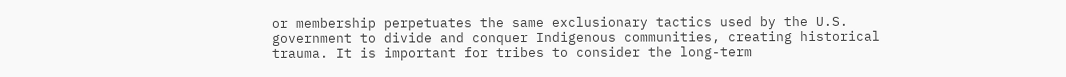or membership perpetuates the same exclusionary tactics used by the U.S. government to divide and conquer Indigenous communities, creating historical trauma. It is important for tribes to consider the long-term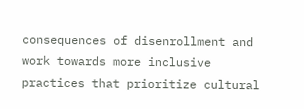consequences of disenrollment and work towards more inclusive practices that prioritize cultural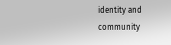identity and community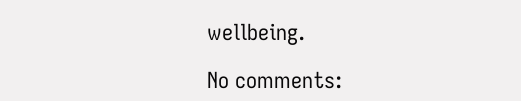wellbeing.

No comments: